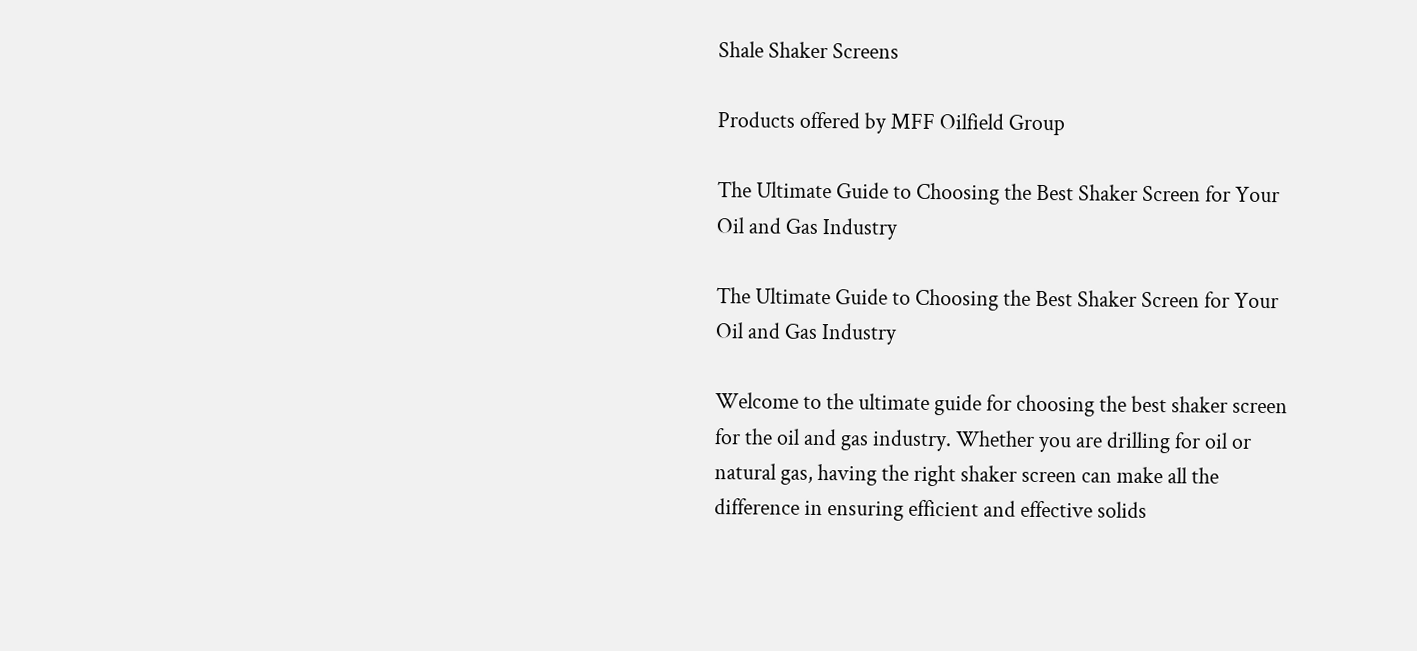Shale Shaker Screens

Products offered by MFF Oilfield Group

The Ultimate Guide to Choosing the Best Shaker Screen for Your Oil and Gas Industry

The Ultimate Guide to Choosing the Best Shaker Screen for Your Oil and Gas Industry

Welcome to the ultimate guide for choosing the best shaker screen for the oil and gas industry. Whether you are drilling for oil or natural gas, having the right shaker screen can make all the difference in ensuring efficient and effective solids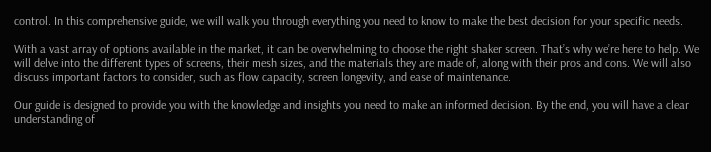control. In this comprehensive guide, we will walk you through everything you need to know to make the best decision for your specific needs.

With a vast array of options available in the market, it can be overwhelming to choose the right shaker screen. That’s why we’re here to help. We will delve into the different types of screens, their mesh sizes, and the materials they are made of, along with their pros and cons. We will also discuss important factors to consider, such as flow capacity, screen longevity, and ease of maintenance.

Our guide is designed to provide you with the knowledge and insights you need to make an informed decision. By the end, you will have a clear understanding of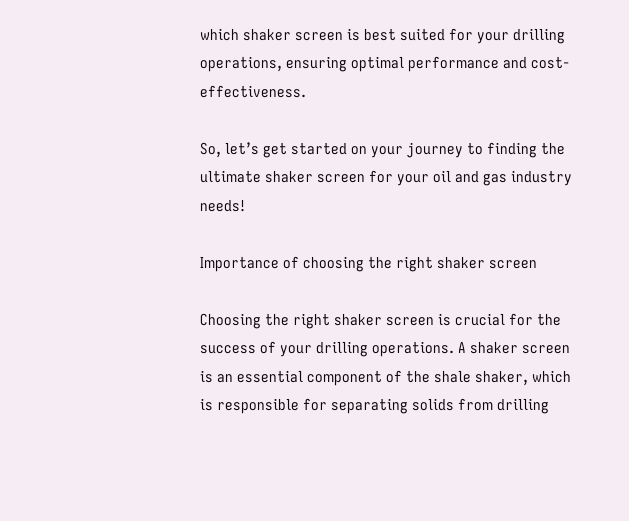which shaker screen is best suited for your drilling operations, ensuring optimal performance and cost-effectiveness.

So, let’s get started on your journey to finding the ultimate shaker screen for your oil and gas industry needs!

Importance of choosing the right shaker screen

Choosing the right shaker screen is crucial for the success of your drilling operations. A shaker screen is an essential component of the shale shaker, which is responsible for separating solids from drilling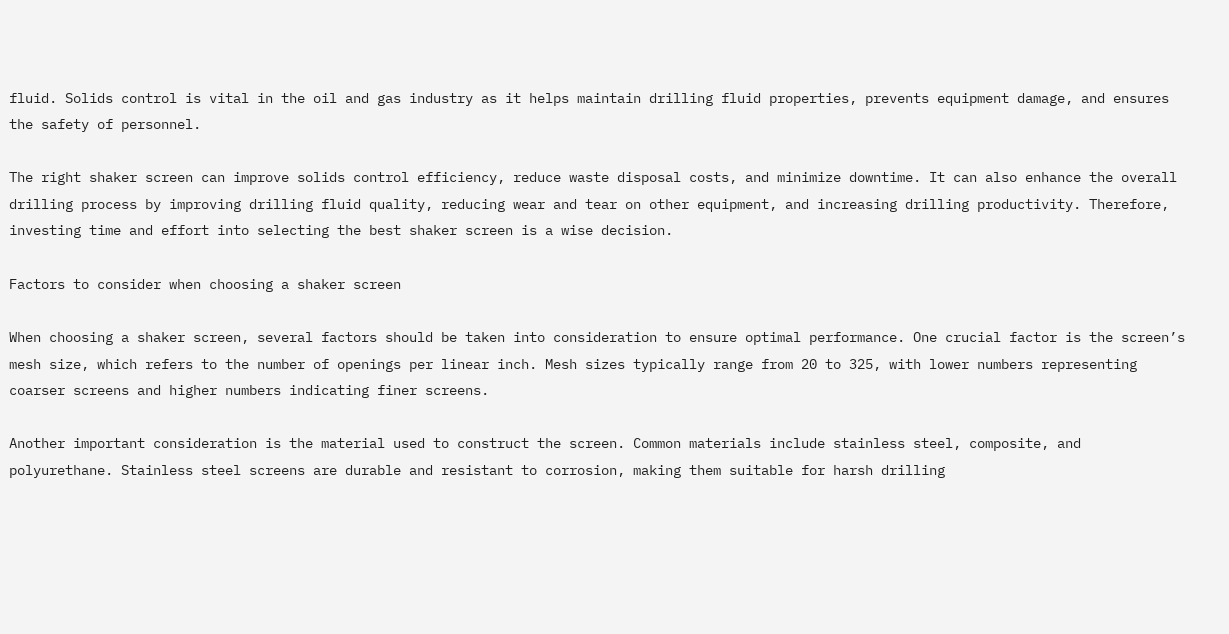fluid. Solids control is vital in the oil and gas industry as it helps maintain drilling fluid properties, prevents equipment damage, and ensures the safety of personnel.

The right shaker screen can improve solids control efficiency, reduce waste disposal costs, and minimize downtime. It can also enhance the overall drilling process by improving drilling fluid quality, reducing wear and tear on other equipment, and increasing drilling productivity. Therefore, investing time and effort into selecting the best shaker screen is a wise decision.

Factors to consider when choosing a shaker screen

When choosing a shaker screen, several factors should be taken into consideration to ensure optimal performance. One crucial factor is the screen’s mesh size, which refers to the number of openings per linear inch. Mesh sizes typically range from 20 to 325, with lower numbers representing coarser screens and higher numbers indicating finer screens.

Another important consideration is the material used to construct the screen. Common materials include stainless steel, composite, and polyurethane. Stainless steel screens are durable and resistant to corrosion, making them suitable for harsh drilling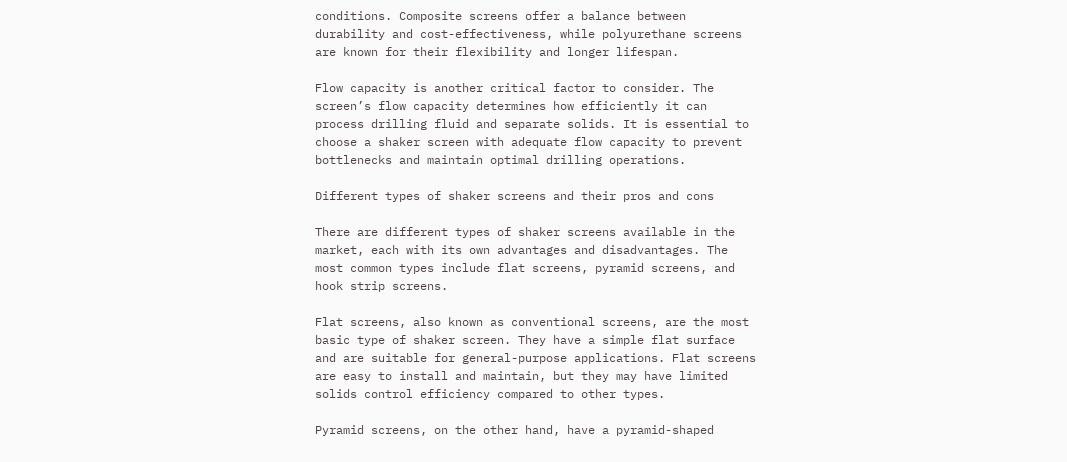conditions. Composite screens offer a balance between durability and cost-effectiveness, while polyurethane screens are known for their flexibility and longer lifespan.

Flow capacity is another critical factor to consider. The screen’s flow capacity determines how efficiently it can process drilling fluid and separate solids. It is essential to choose a shaker screen with adequate flow capacity to prevent bottlenecks and maintain optimal drilling operations.

Different types of shaker screens and their pros and cons

There are different types of shaker screens available in the market, each with its own advantages and disadvantages. The most common types include flat screens, pyramid screens, and hook strip screens.

Flat screens, also known as conventional screens, are the most basic type of shaker screen. They have a simple flat surface and are suitable for general-purpose applications. Flat screens are easy to install and maintain, but they may have limited solids control efficiency compared to other types.

Pyramid screens, on the other hand, have a pyramid-shaped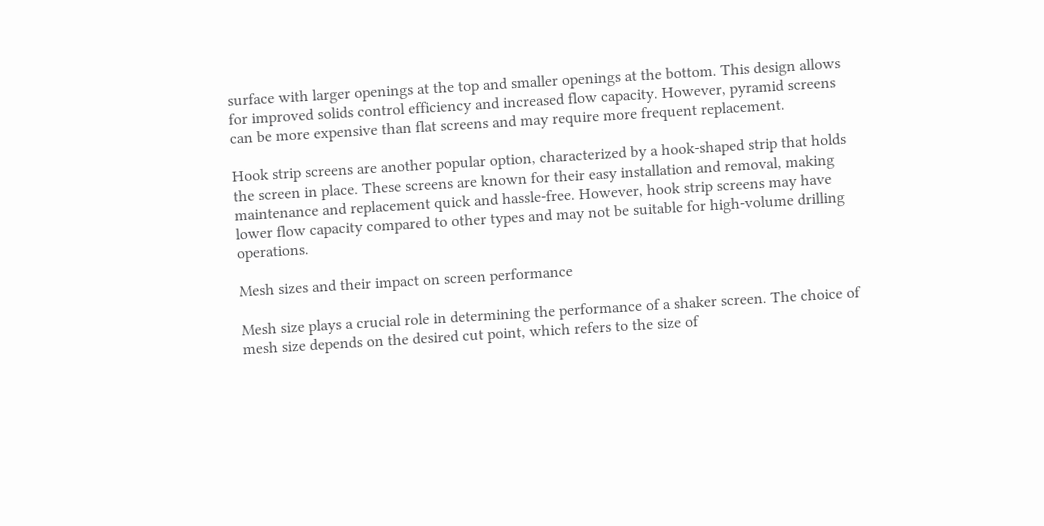surface with larger openings at the top and smaller openings at the bottom. This design allows for improved solids control efficiency and increased flow capacity. However, pyramid screens can be more expensive than flat screens and may require more frequent replacement.

Hook strip screens are another popular option, characterized by a hook-shaped strip that holds the screen in place. These screens are known for their easy installation and removal, making maintenance and replacement quick and hassle-free. However, hook strip screens may have lower flow capacity compared to other types and may not be suitable for high-volume drilling operations.

Mesh sizes and their impact on screen performance

Mesh size plays a crucial role in determining the performance of a shaker screen. The choice of mesh size depends on the desired cut point, which refers to the size of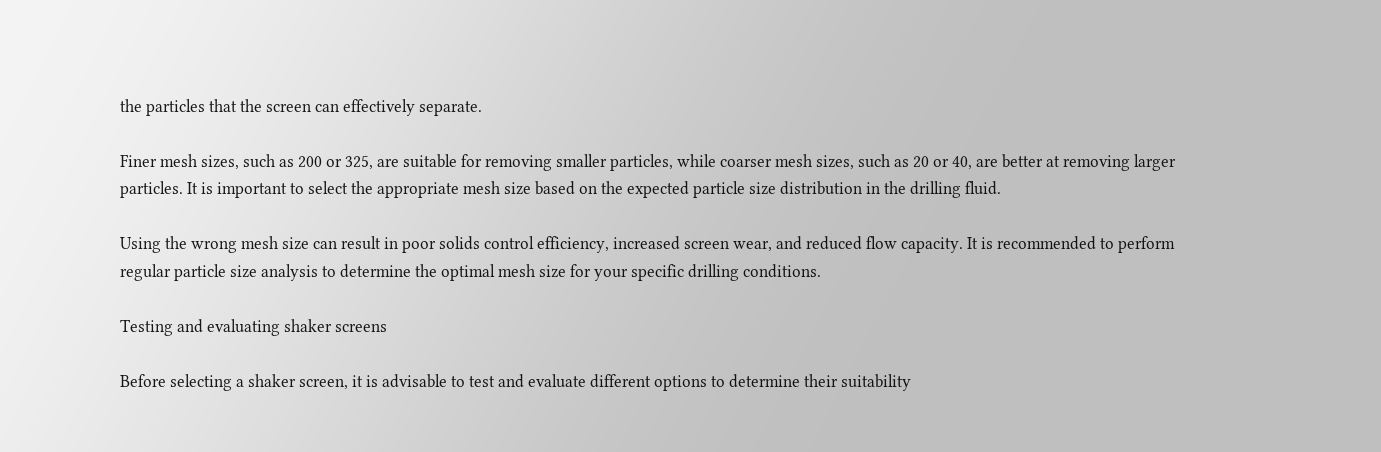the particles that the screen can effectively separate.

Finer mesh sizes, such as 200 or 325, are suitable for removing smaller particles, while coarser mesh sizes, such as 20 or 40, are better at removing larger particles. It is important to select the appropriate mesh size based on the expected particle size distribution in the drilling fluid.

Using the wrong mesh size can result in poor solids control efficiency, increased screen wear, and reduced flow capacity. It is recommended to perform regular particle size analysis to determine the optimal mesh size for your specific drilling conditions.

Testing and evaluating shaker screens

Before selecting a shaker screen, it is advisable to test and evaluate different options to determine their suitability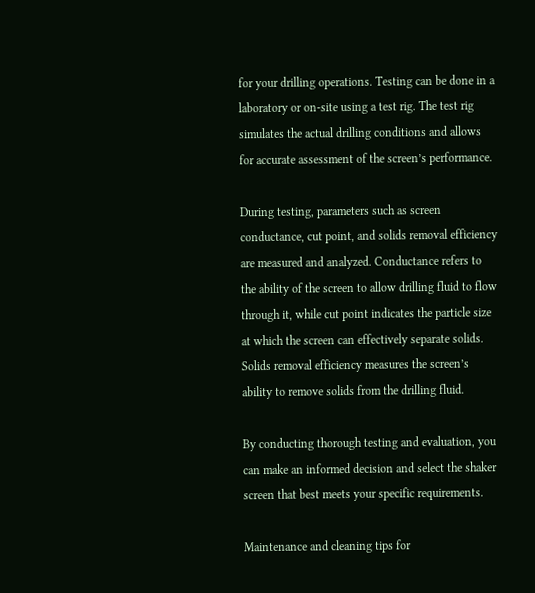for your drilling operations. Testing can be done in a laboratory or on-site using a test rig. The test rig simulates the actual drilling conditions and allows for accurate assessment of the screen’s performance.

During testing, parameters such as screen conductance, cut point, and solids removal efficiency are measured and analyzed. Conductance refers to the ability of the screen to allow drilling fluid to flow through it, while cut point indicates the particle size at which the screen can effectively separate solids. Solids removal efficiency measures the screen’s ability to remove solids from the drilling fluid.

By conducting thorough testing and evaluation, you can make an informed decision and select the shaker screen that best meets your specific requirements.

Maintenance and cleaning tips for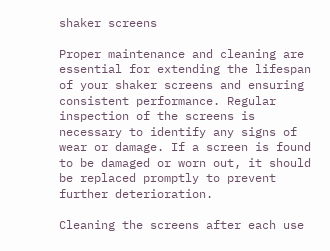shaker screens

Proper maintenance and cleaning are essential for extending the lifespan of your shaker screens and ensuring consistent performance. Regular inspection of the screens is necessary to identify any signs of wear or damage. If a screen is found to be damaged or worn out, it should be replaced promptly to prevent further deterioration.

Cleaning the screens after each use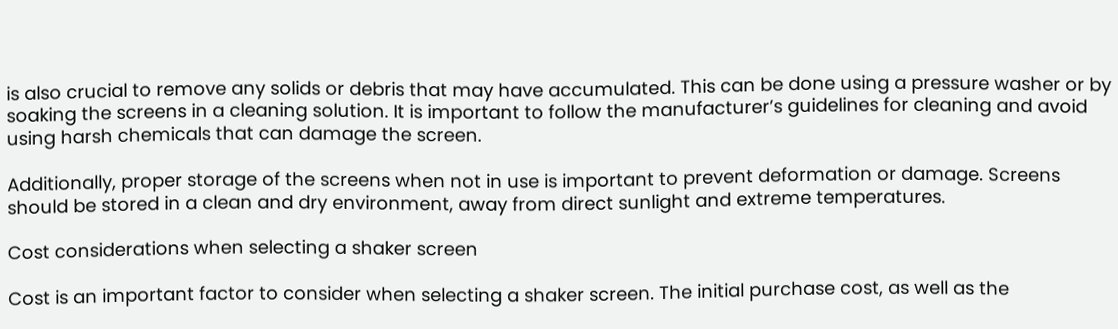is also crucial to remove any solids or debris that may have accumulated. This can be done using a pressure washer or by soaking the screens in a cleaning solution. It is important to follow the manufacturer’s guidelines for cleaning and avoid using harsh chemicals that can damage the screen.

Additionally, proper storage of the screens when not in use is important to prevent deformation or damage. Screens should be stored in a clean and dry environment, away from direct sunlight and extreme temperatures.

Cost considerations when selecting a shaker screen

Cost is an important factor to consider when selecting a shaker screen. The initial purchase cost, as well as the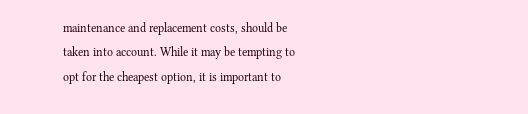maintenance and replacement costs, should be taken into account. While it may be tempting to opt for the cheapest option, it is important to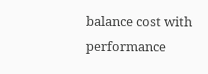balance cost with performance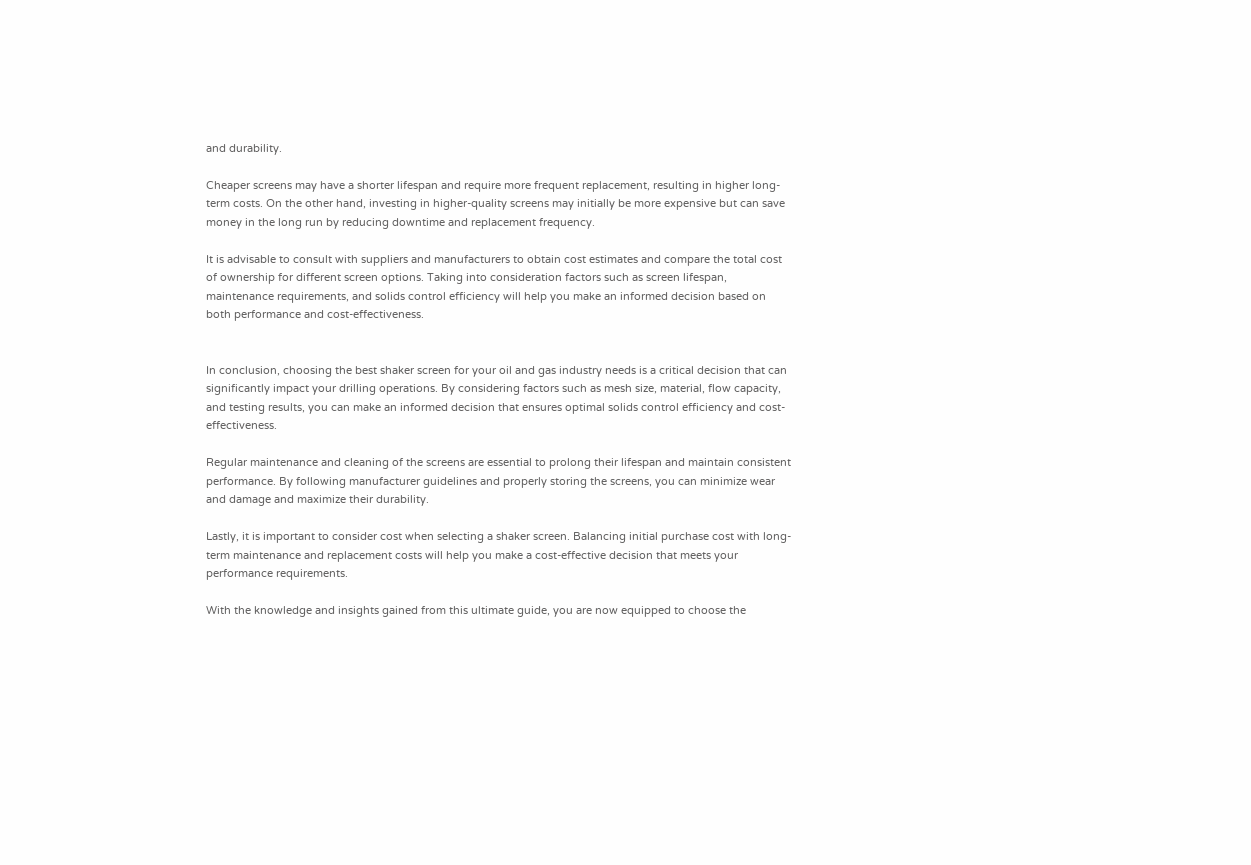and durability.

Cheaper screens may have a shorter lifespan and require more frequent replacement, resulting in higher long-term costs. On the other hand, investing in higher-quality screens may initially be more expensive but can save money in the long run by reducing downtime and replacement frequency.

It is advisable to consult with suppliers and manufacturers to obtain cost estimates and compare the total cost of ownership for different screen options. Taking into consideration factors such as screen lifespan, maintenance requirements, and solids control efficiency will help you make an informed decision based on both performance and cost-effectiveness.


In conclusion, choosing the best shaker screen for your oil and gas industry needs is a critical decision that can significantly impact your drilling operations. By considering factors such as mesh size, material, flow capacity, and testing results, you can make an informed decision that ensures optimal solids control efficiency and cost-effectiveness.

Regular maintenance and cleaning of the screens are essential to prolong their lifespan and maintain consistent performance. By following manufacturer guidelines and properly storing the screens, you can minimize wear and damage and maximize their durability.

Lastly, it is important to consider cost when selecting a shaker screen. Balancing initial purchase cost with long-term maintenance and replacement costs will help you make a cost-effective decision that meets your performance requirements.

With the knowledge and insights gained from this ultimate guide, you are now equipped to choose the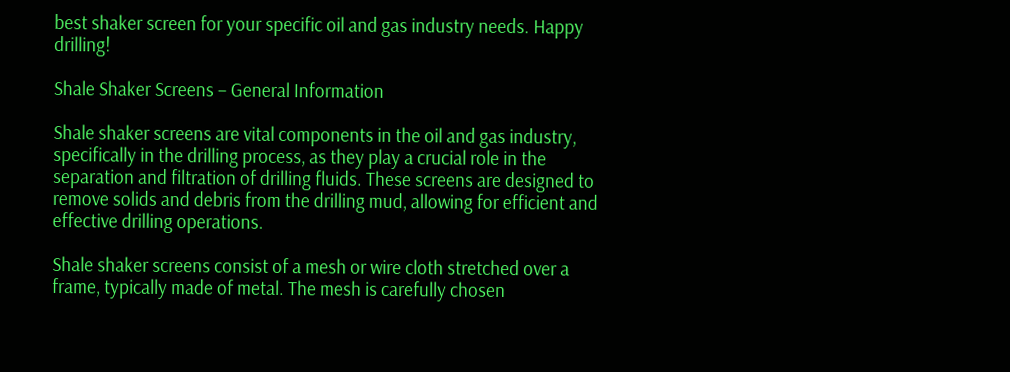best shaker screen for your specific oil and gas industry needs. Happy drilling!

Shale Shaker Screens – General Information

Shale shaker screens are vital components in the oil and gas industry, specifically in the drilling process, as they play a crucial role in the separation and filtration of drilling fluids. These screens are designed to remove solids and debris from the drilling mud, allowing for efficient and effective drilling operations.

Shale shaker screens consist of a mesh or wire cloth stretched over a frame, typically made of metal. The mesh is carefully chosen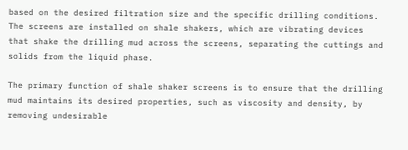based on the desired filtration size and the specific drilling conditions. The screens are installed on shale shakers, which are vibrating devices that shake the drilling mud across the screens, separating the cuttings and solids from the liquid phase.

The primary function of shale shaker screens is to ensure that the drilling mud maintains its desired properties, such as viscosity and density, by removing undesirable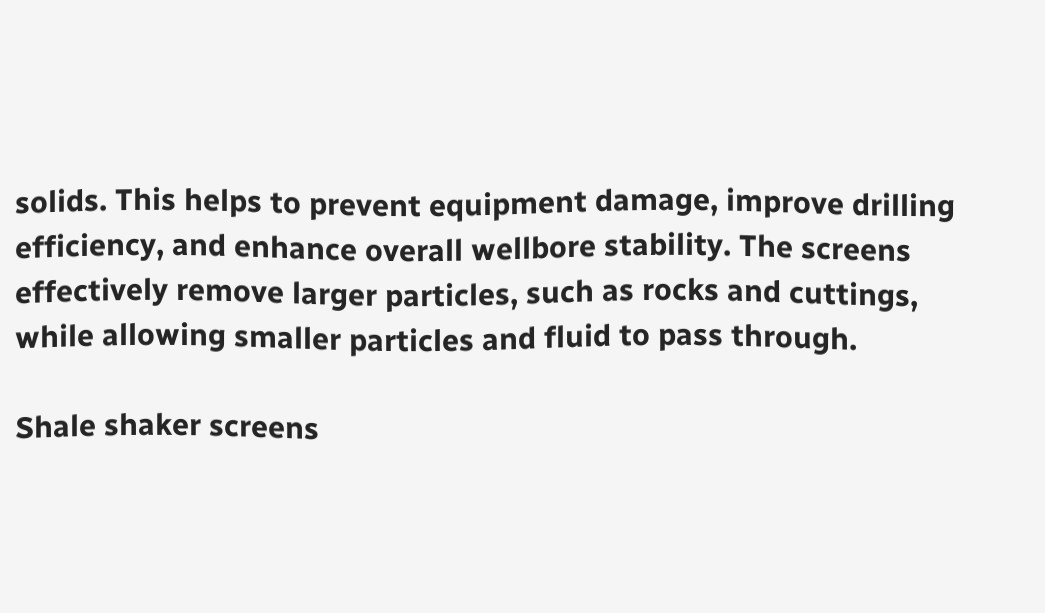solids. This helps to prevent equipment damage, improve drilling efficiency, and enhance overall wellbore stability. The screens effectively remove larger particles, such as rocks and cuttings, while allowing smaller particles and fluid to pass through.

Shale shaker screens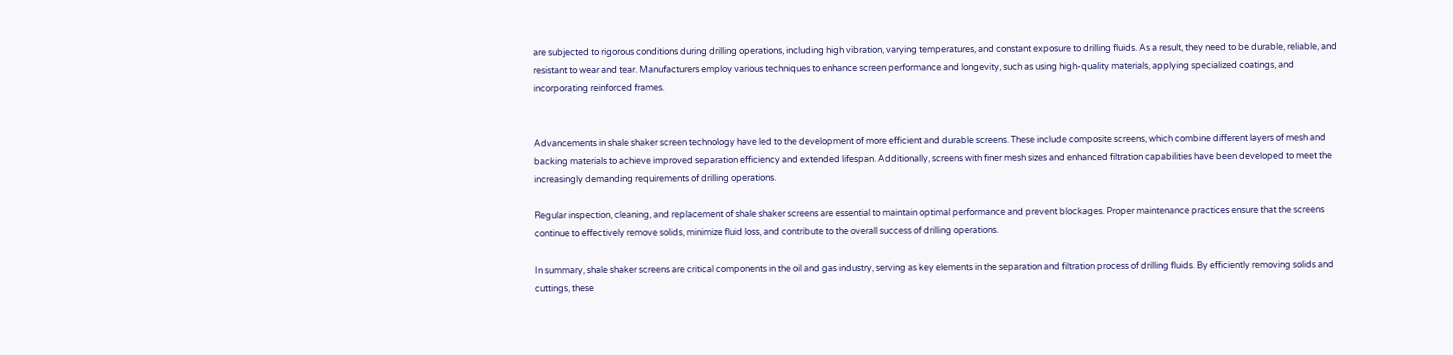are subjected to rigorous conditions during drilling operations, including high vibration, varying temperatures, and constant exposure to drilling fluids. As a result, they need to be durable, reliable, and resistant to wear and tear. Manufacturers employ various techniques to enhance screen performance and longevity, such as using high-quality materials, applying specialized coatings, and incorporating reinforced frames.


Advancements in shale shaker screen technology have led to the development of more efficient and durable screens. These include composite screens, which combine different layers of mesh and backing materials to achieve improved separation efficiency and extended lifespan. Additionally, screens with finer mesh sizes and enhanced filtration capabilities have been developed to meet the increasingly demanding requirements of drilling operations.

Regular inspection, cleaning, and replacement of shale shaker screens are essential to maintain optimal performance and prevent blockages. Proper maintenance practices ensure that the screens continue to effectively remove solids, minimize fluid loss, and contribute to the overall success of drilling operations.

In summary, shale shaker screens are critical components in the oil and gas industry, serving as key elements in the separation and filtration process of drilling fluids. By efficiently removing solids and cuttings, these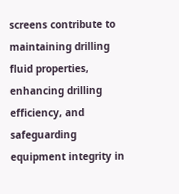screens contribute to maintaining drilling fluid properties, enhancing drilling efficiency, and safeguarding equipment integrity in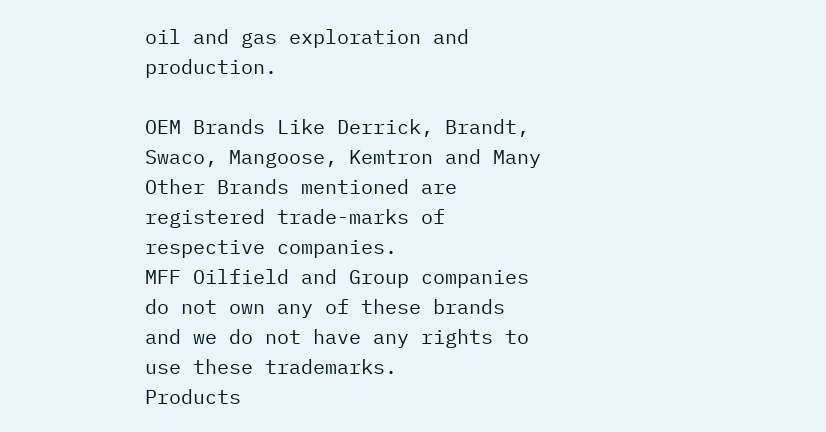oil and gas exploration and production.

OEM Brands Like Derrick, Brandt, Swaco, Mangoose, Kemtron and Many Other Brands mentioned are registered trade-marks of respective companies.
MFF Oilfield and Group companies do not own any of these brands and we do not have any rights to use these trademarks.
Products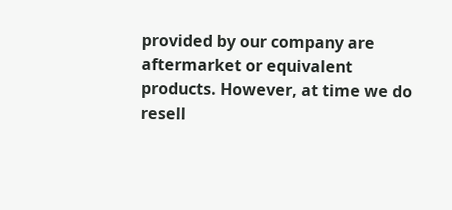provided by our company are aftermarket or equivalent products. However, at time we do resell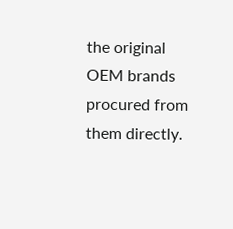the original OEM brands procured from them directly.